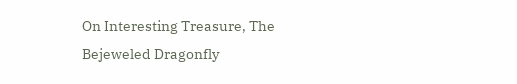On Interesting Treasure, The Bejeweled Dragonfly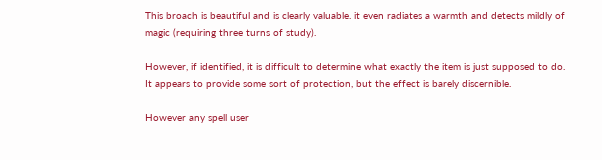This broach is beautiful and is clearly valuable. it even radiates a warmth and detects mildly of magic (requiring three turns of study).

However, if identified, it is difficult to determine what exactly the item is just supposed to do. It appears to provide some sort of protection, but the effect is barely discernible.

However any spell user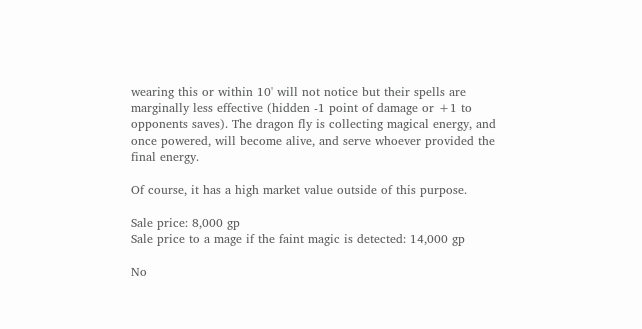wearing this or within 10' will not notice but their spells are marginally less effective (hidden -1 point of damage or +1 to opponents saves). The dragon fly is collecting magical energy, and once powered, will become alive, and serve whoever provided the final energy.

Of course, it has a high market value outside of this purpose.

Sale price: 8,000 gp
Sale price to a mage if the faint magic is detected: 14,000 gp

No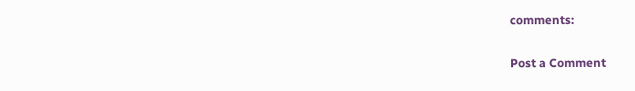comments:

Post a Comment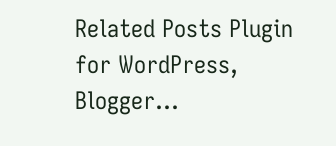Related Posts Plugin for WordPress, Blogger...